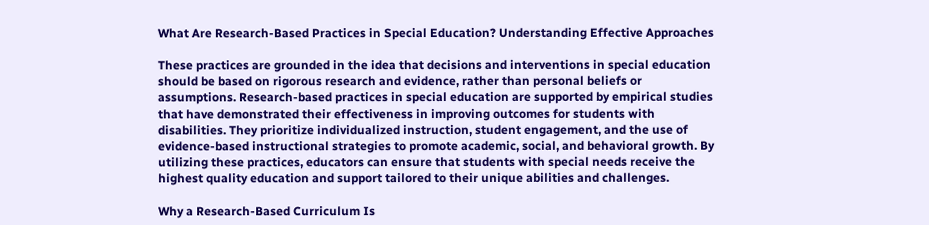What Are Research-Based Practices in Special Education? Understanding Effective Approaches

These practices are grounded in the idea that decisions and interventions in special education should be based on rigorous research and evidence, rather than personal beliefs or assumptions. Research-based practices in special education are supported by empirical studies that have demonstrated their effectiveness in improving outcomes for students with disabilities. They prioritize individualized instruction, student engagement, and the use of evidence-based instructional strategies to promote academic, social, and behavioral growth. By utilizing these practices, educators can ensure that students with special needs receive the highest quality education and support tailored to their unique abilities and challenges.

Why a Research-Based Curriculum Is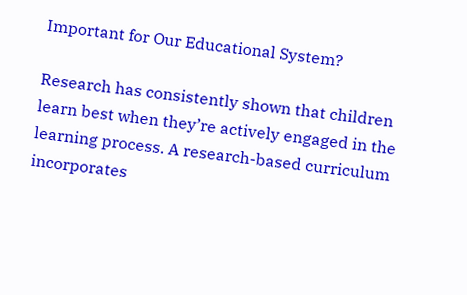Important for Our Educational System?

Research has consistently shown that children learn best when they’re actively engaged in the learning process. A research-based curriculum incorporates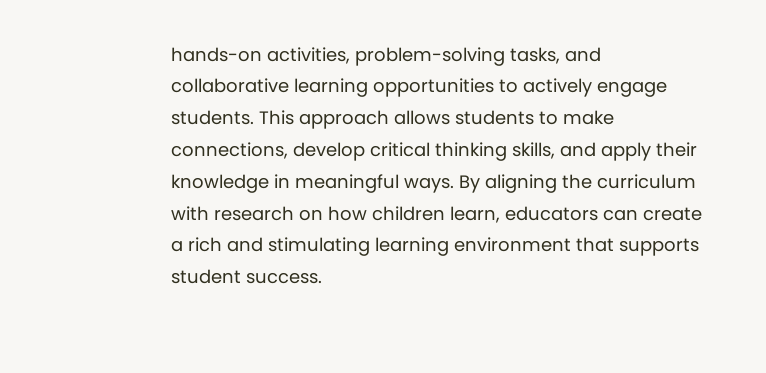hands-on activities, problem-solving tasks, and collaborative learning opportunities to actively engage students. This approach allows students to make connections, develop critical thinking skills, and apply their knowledge in meaningful ways. By aligning the curriculum with research on how children learn, educators can create a rich and stimulating learning environment that supports student success.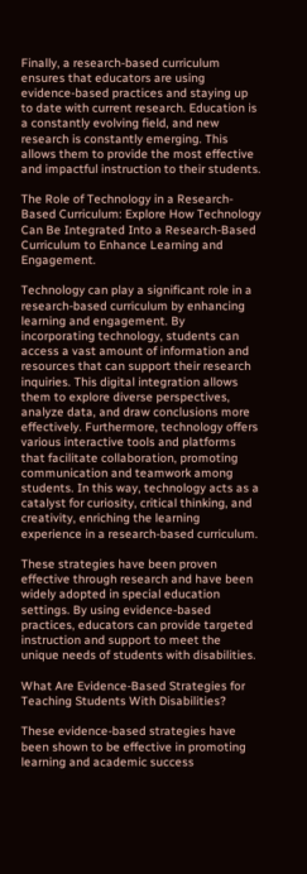Finally, a research-based curriculum ensures that educators are using evidence-based practices and staying up to date with current research. Education is a constantly evolving field, and new research is constantly emerging. This allows them to provide the most effective and impactful instruction to their students.

The Role of Technology in a Research-Based Curriculum: Explore How Technology Can Be Integrated Into a Research-Based Curriculum to Enhance Learning and Engagement.

Technology can play a significant role in a research-based curriculum by enhancing learning and engagement. By incorporating technology, students can access a vast amount of information and resources that can support their research inquiries. This digital integration allows them to explore diverse perspectives, analyze data, and draw conclusions more effectively. Furthermore, technology offers various interactive tools and platforms that facilitate collaboration, promoting communication and teamwork among students. In this way, technology acts as a catalyst for curiosity, critical thinking, and creativity, enriching the learning experience in a research-based curriculum.

These strategies have been proven effective through research and have been widely adopted in special education settings. By using evidence-based practices, educators can provide targeted instruction and support to meet the unique needs of students with disabilities.

What Are Evidence-Based Strategies for Teaching Students With Disabilities?

These evidence-based strategies have been shown to be effective in promoting learning and academic success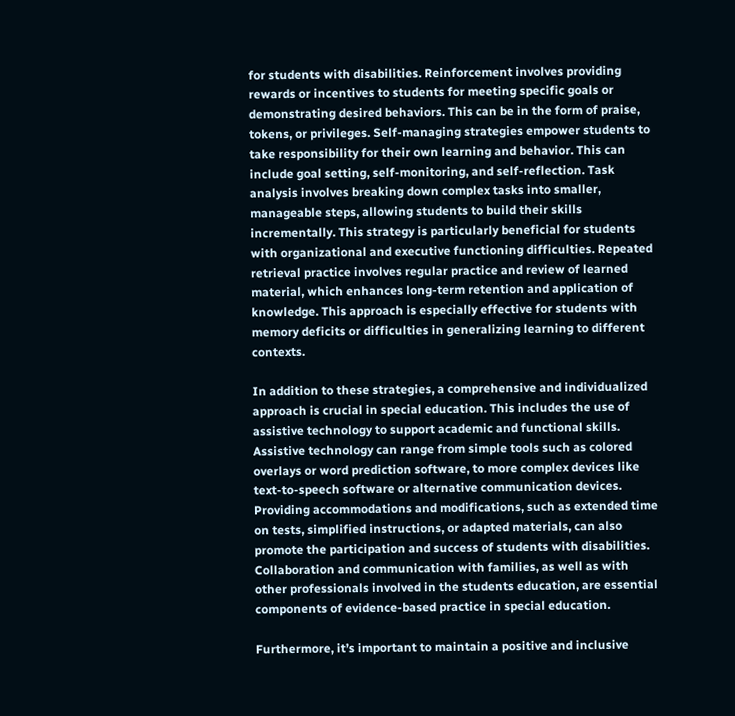for students with disabilities. Reinforcement involves providing rewards or incentives to students for meeting specific goals or demonstrating desired behaviors. This can be in the form of praise, tokens, or privileges. Self-managing strategies empower students to take responsibility for their own learning and behavior. This can include goal setting, self-monitoring, and self-reflection. Task analysis involves breaking down complex tasks into smaller, manageable steps, allowing students to build their skills incrementally. This strategy is particularly beneficial for students with organizational and executive functioning difficulties. Repeated retrieval practice involves regular practice and review of learned material, which enhances long-term retention and application of knowledge. This approach is especially effective for students with memory deficits or difficulties in generalizing learning to different contexts.

In addition to these strategies, a comprehensive and individualized approach is crucial in special education. This includes the use of assistive technology to support academic and functional skills. Assistive technology can range from simple tools such as colored overlays or word prediction software, to more complex devices like text-to-speech software or alternative communication devices. Providing accommodations and modifications, such as extended time on tests, simplified instructions, or adapted materials, can also promote the participation and success of students with disabilities. Collaboration and communication with families, as well as with other professionals involved in the students education, are essential components of evidence-based practice in special education.

Furthermore, it’s important to maintain a positive and inclusive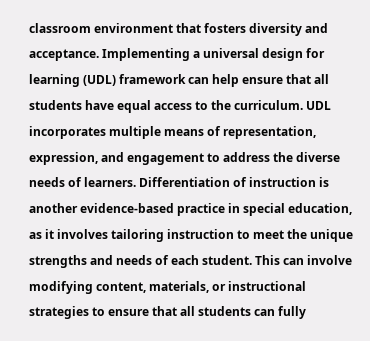classroom environment that fosters diversity and acceptance. Implementing a universal design for learning (UDL) framework can help ensure that all students have equal access to the curriculum. UDL incorporates multiple means of representation, expression, and engagement to address the diverse needs of learners. Differentiation of instruction is another evidence-based practice in special education, as it involves tailoring instruction to meet the unique strengths and needs of each student. This can involve modifying content, materials, or instructional strategies to ensure that all students can fully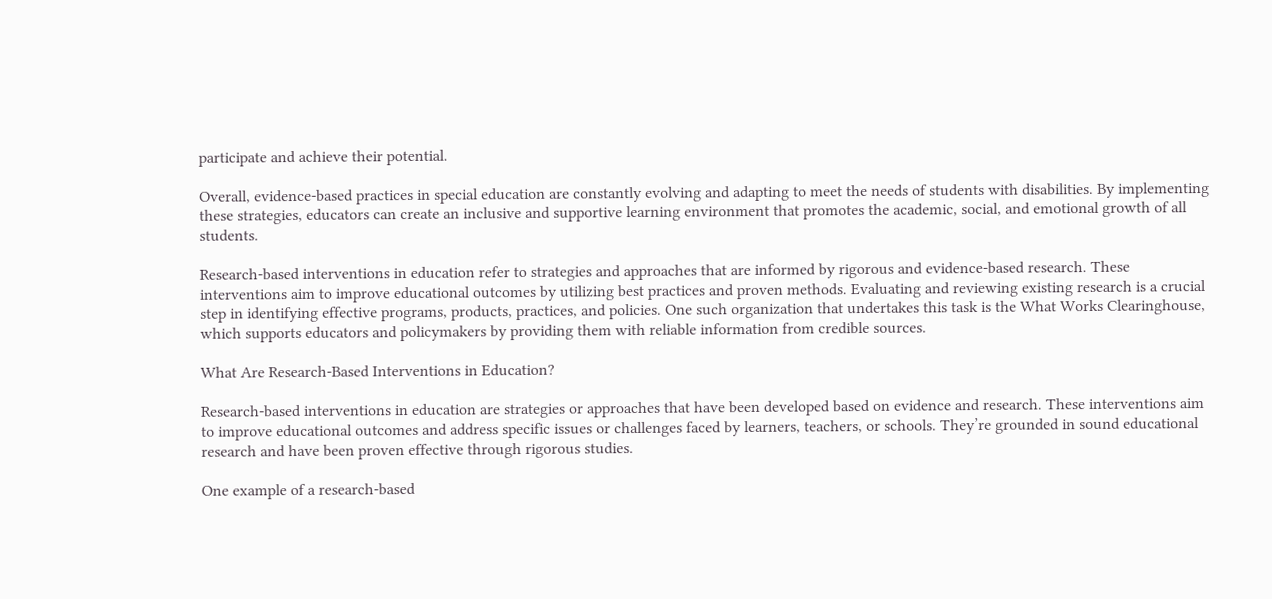participate and achieve their potential.

Overall, evidence-based practices in special education are constantly evolving and adapting to meet the needs of students with disabilities. By implementing these strategies, educators can create an inclusive and supportive learning environment that promotes the academic, social, and emotional growth of all students.

Research-based interventions in education refer to strategies and approaches that are informed by rigorous and evidence-based research. These interventions aim to improve educational outcomes by utilizing best practices and proven methods. Evaluating and reviewing existing research is a crucial step in identifying effective programs, products, practices, and policies. One such organization that undertakes this task is the What Works Clearinghouse, which supports educators and policymakers by providing them with reliable information from credible sources.

What Are Research-Based Interventions in Education?

Research-based interventions in education are strategies or approaches that have been developed based on evidence and research. These interventions aim to improve educational outcomes and address specific issues or challenges faced by learners, teachers, or schools. They’re grounded in sound educational research and have been proven effective through rigorous studies.

One example of a research-based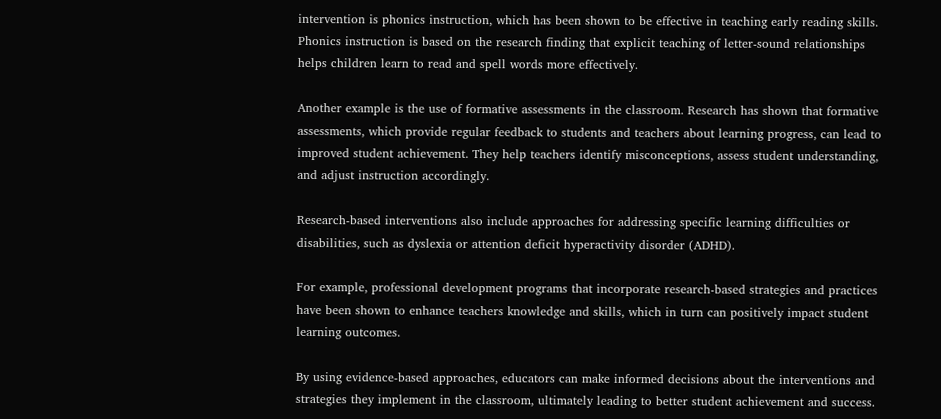intervention is phonics instruction, which has been shown to be effective in teaching early reading skills. Phonics instruction is based on the research finding that explicit teaching of letter-sound relationships helps children learn to read and spell words more effectively.

Another example is the use of formative assessments in the classroom. Research has shown that formative assessments, which provide regular feedback to students and teachers about learning progress, can lead to improved student achievement. They help teachers identify misconceptions, assess student understanding, and adjust instruction accordingly.

Research-based interventions also include approaches for addressing specific learning difficulties or disabilities, such as dyslexia or attention deficit hyperactivity disorder (ADHD).

For example, professional development programs that incorporate research-based strategies and practices have been shown to enhance teachers knowledge and skills, which in turn can positively impact student learning outcomes.

By using evidence-based approaches, educators can make informed decisions about the interventions and strategies they implement in the classroom, ultimately leading to better student achievement and success.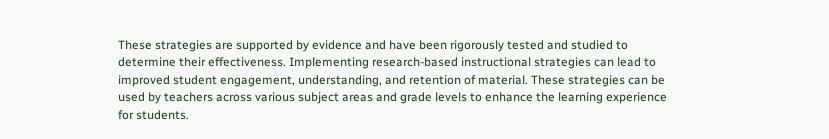These strategies are supported by evidence and have been rigorously tested and studied to determine their effectiveness. Implementing research-based instructional strategies can lead to improved student engagement, understanding, and retention of material. These strategies can be used by teachers across various subject areas and grade levels to enhance the learning experience for students.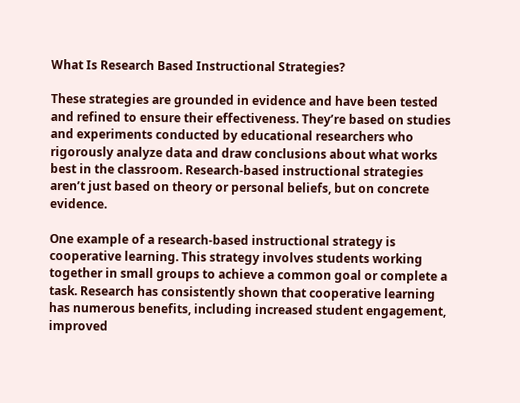What Is Research Based Instructional Strategies?

These strategies are grounded in evidence and have been tested and refined to ensure their effectiveness. They’re based on studies and experiments conducted by educational researchers who rigorously analyze data and draw conclusions about what works best in the classroom. Research-based instructional strategies aren’t just based on theory or personal beliefs, but on concrete evidence.

One example of a research-based instructional strategy is cooperative learning. This strategy involves students working together in small groups to achieve a common goal or complete a task. Research has consistently shown that cooperative learning has numerous benefits, including increased student engagement, improved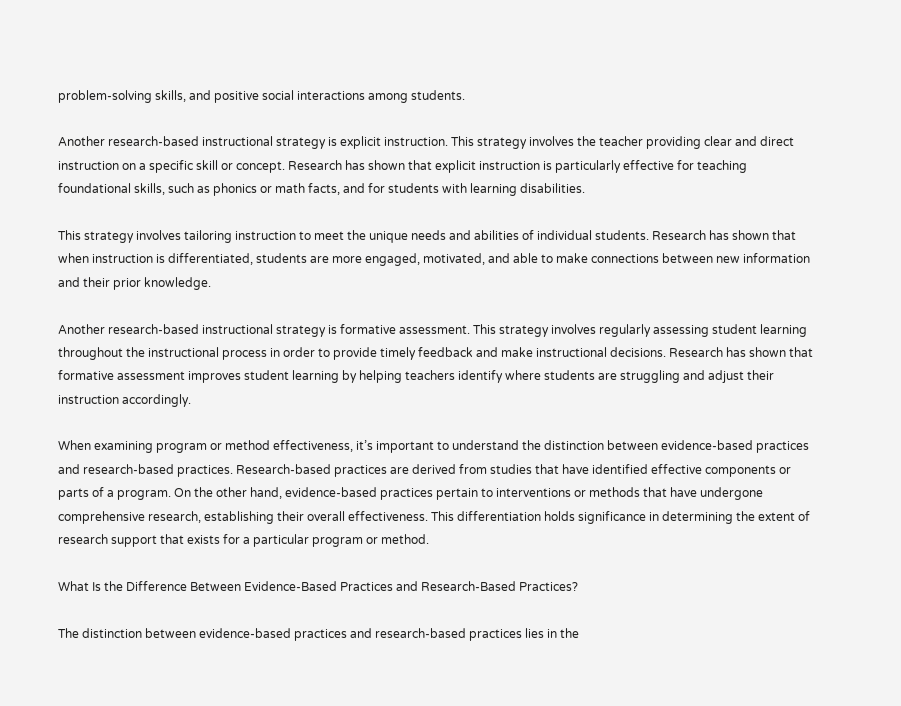problem-solving skills, and positive social interactions among students.

Another research-based instructional strategy is explicit instruction. This strategy involves the teacher providing clear and direct instruction on a specific skill or concept. Research has shown that explicit instruction is particularly effective for teaching foundational skills, such as phonics or math facts, and for students with learning disabilities.

This strategy involves tailoring instruction to meet the unique needs and abilities of individual students. Research has shown that when instruction is differentiated, students are more engaged, motivated, and able to make connections between new information and their prior knowledge.

Another research-based instructional strategy is formative assessment. This strategy involves regularly assessing student learning throughout the instructional process in order to provide timely feedback and make instructional decisions. Research has shown that formative assessment improves student learning by helping teachers identify where students are struggling and adjust their instruction accordingly.

When examining program or method effectiveness, it’s important to understand the distinction between evidence-based practices and research-based practices. Research-based practices are derived from studies that have identified effective components or parts of a program. On the other hand, evidence-based practices pertain to interventions or methods that have undergone comprehensive research, establishing their overall effectiveness. This differentiation holds significance in determining the extent of research support that exists for a particular program or method.

What Is the Difference Between Evidence-Based Practices and Research-Based Practices?

The distinction between evidence-based practices and research-based practices lies in the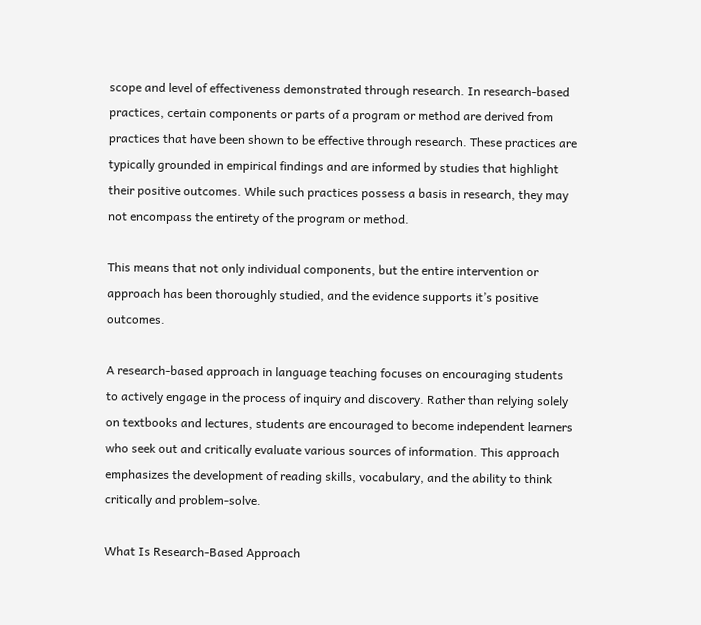scope and level of effectiveness demonstrated through research. In research-based practices, certain components or parts of a program or method are derived from practices that have been shown to be effective through research. These practices are typically grounded in empirical findings and are informed by studies that highlight their positive outcomes. While such practices possess a basis in research, they may not encompass the entirety of the program or method.

This means that not only individual components, but the entire intervention or approach has been thoroughly studied, and the evidence supports it’s positive outcomes.

A research-based approach in language teaching focuses on encouraging students to actively engage in the process of inquiry and discovery. Rather than relying solely on textbooks and lectures, students are encouraged to become independent learners who seek out and critically evaluate various sources of information. This approach emphasizes the development of reading skills, vocabulary, and the ability to think critically and problem-solve.

What Is Research-Based Approach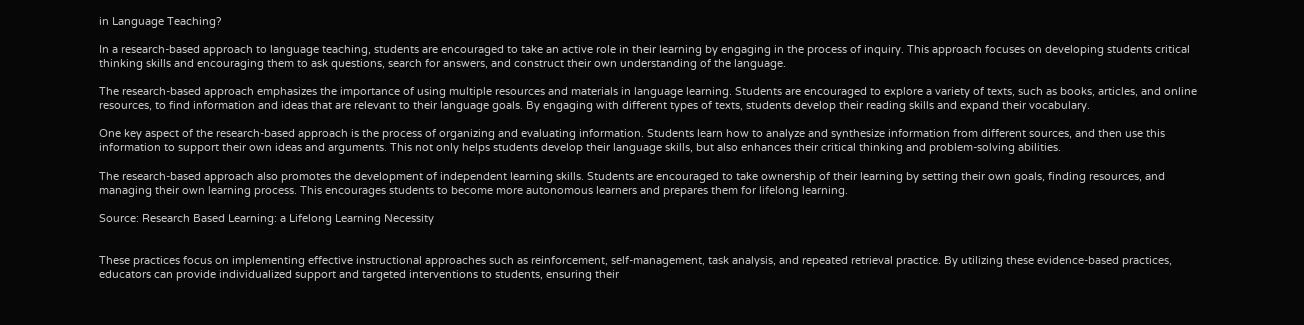in Language Teaching?

In a research-based approach to language teaching, students are encouraged to take an active role in their learning by engaging in the process of inquiry. This approach focuses on developing students critical thinking skills and encouraging them to ask questions, search for answers, and construct their own understanding of the language.

The research-based approach emphasizes the importance of using multiple resources and materials in language learning. Students are encouraged to explore a variety of texts, such as books, articles, and online resources, to find information and ideas that are relevant to their language goals. By engaging with different types of texts, students develop their reading skills and expand their vocabulary.

One key aspect of the research-based approach is the process of organizing and evaluating information. Students learn how to analyze and synthesize information from different sources, and then use this information to support their own ideas and arguments. This not only helps students develop their language skills, but also enhances their critical thinking and problem-solving abilities.

The research-based approach also promotes the development of independent learning skills. Students are encouraged to take ownership of their learning by setting their own goals, finding resources, and managing their own learning process. This encourages students to become more autonomous learners and prepares them for lifelong learning.

Source: Research Based Learning: a Lifelong Learning Necessity


These practices focus on implementing effective instructional approaches such as reinforcement, self-management, task analysis, and repeated retrieval practice. By utilizing these evidence-based practices, educators can provide individualized support and targeted interventions to students, ensuring their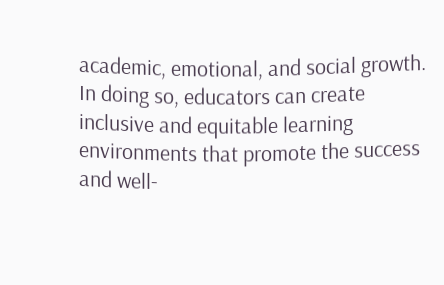academic, emotional, and social growth. In doing so, educators can create inclusive and equitable learning environments that promote the success and well-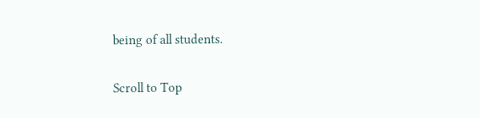being of all students.

Scroll to Top